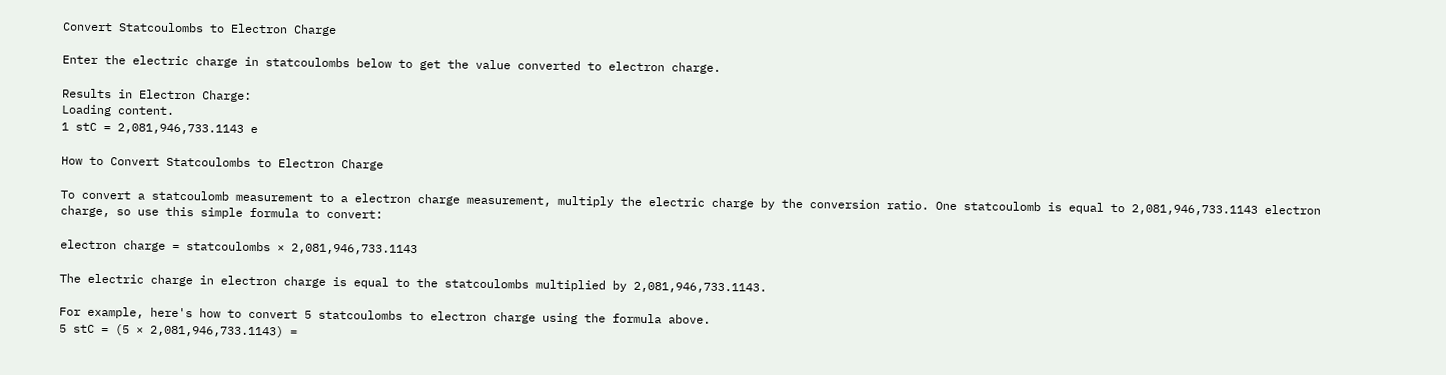Convert Statcoulombs to Electron Charge

Enter the electric charge in statcoulombs below to get the value converted to electron charge.

Results in Electron Charge:
Loading content.
1 stC = 2,081,946,733.1143 e

How to Convert Statcoulombs to Electron Charge

To convert a statcoulomb measurement to a electron charge measurement, multiply the electric charge by the conversion ratio. One statcoulomb is equal to 2,081,946,733.1143 electron charge, so use this simple formula to convert:

electron charge = statcoulombs × 2,081,946,733.1143

The electric charge in electron charge is equal to the statcoulombs multiplied by 2,081,946,733.1143.

For example, here's how to convert 5 statcoulombs to electron charge using the formula above.
5 stC = (5 × 2,081,946,733.1143) =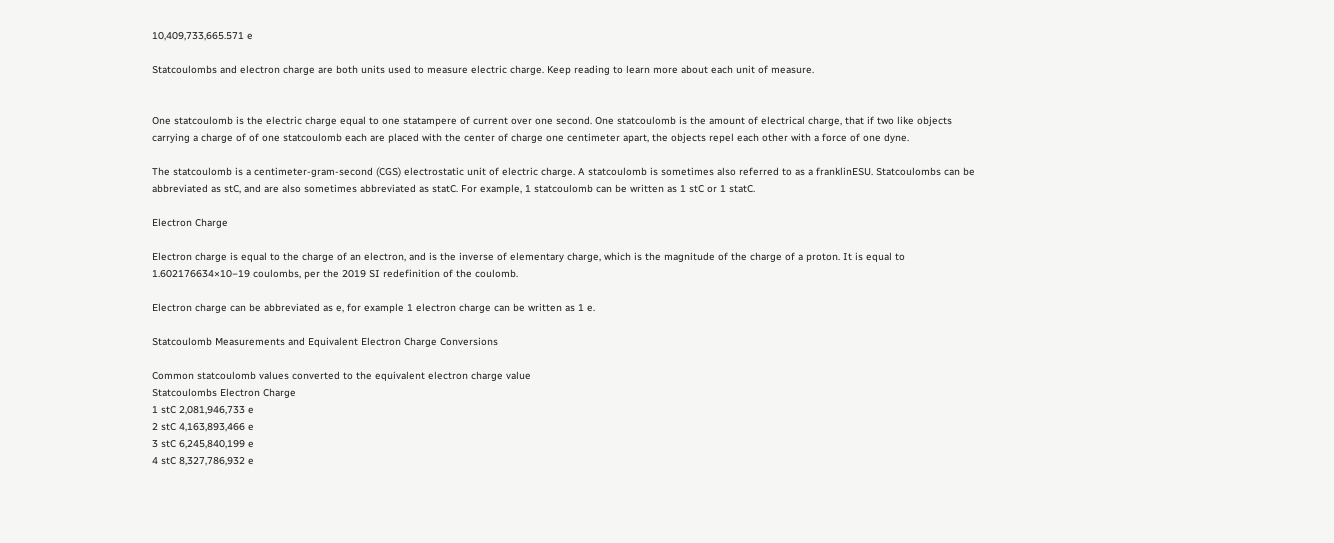10,409,733,665.571 e

Statcoulombs and electron charge are both units used to measure electric charge. Keep reading to learn more about each unit of measure.


One statcoulomb is the electric charge equal to one statampere of current over one second. One statcoulomb is the amount of electrical charge, that if two like objects carrying a charge of of one statcoulomb each are placed with the center of charge one centimeter apart, the objects repel each other with a force of one dyne.

The statcoulomb is a centimeter-gram-second (CGS) electrostatic unit of electric charge. A statcoulomb is sometimes also referred to as a franklinESU. Statcoulombs can be abbreviated as stC, and are also sometimes abbreviated as statC. For example, 1 statcoulomb can be written as 1 stC or 1 statC.

Electron Charge

Electron charge is equal to the charge of an electron, and is the inverse of elementary charge, which is the magnitude of the charge of a proton. It is equal to 1.602176634×10−19 coulombs, per the 2019 SI redefinition of the coulomb.

Electron charge can be abbreviated as e, for example 1 electron charge can be written as 1 e.

Statcoulomb Measurements and Equivalent Electron Charge Conversions

Common statcoulomb values converted to the equivalent electron charge value
Statcoulombs Electron Charge
1 stC 2,081,946,733 e
2 stC 4,163,893,466 e
3 stC 6,245,840,199 e
4 stC 8,327,786,932 e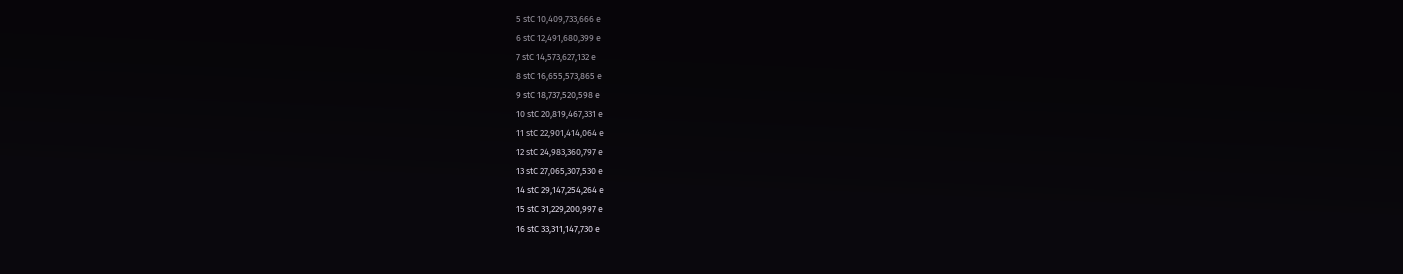5 stC 10,409,733,666 e
6 stC 12,491,680,399 e
7 stC 14,573,627,132 e
8 stC 16,655,573,865 e
9 stC 18,737,520,598 e
10 stC 20,819,467,331 e
11 stC 22,901,414,064 e
12 stC 24,983,360,797 e
13 stC 27,065,307,530 e
14 stC 29,147,254,264 e
15 stC 31,229,200,997 e
16 stC 33,311,147,730 e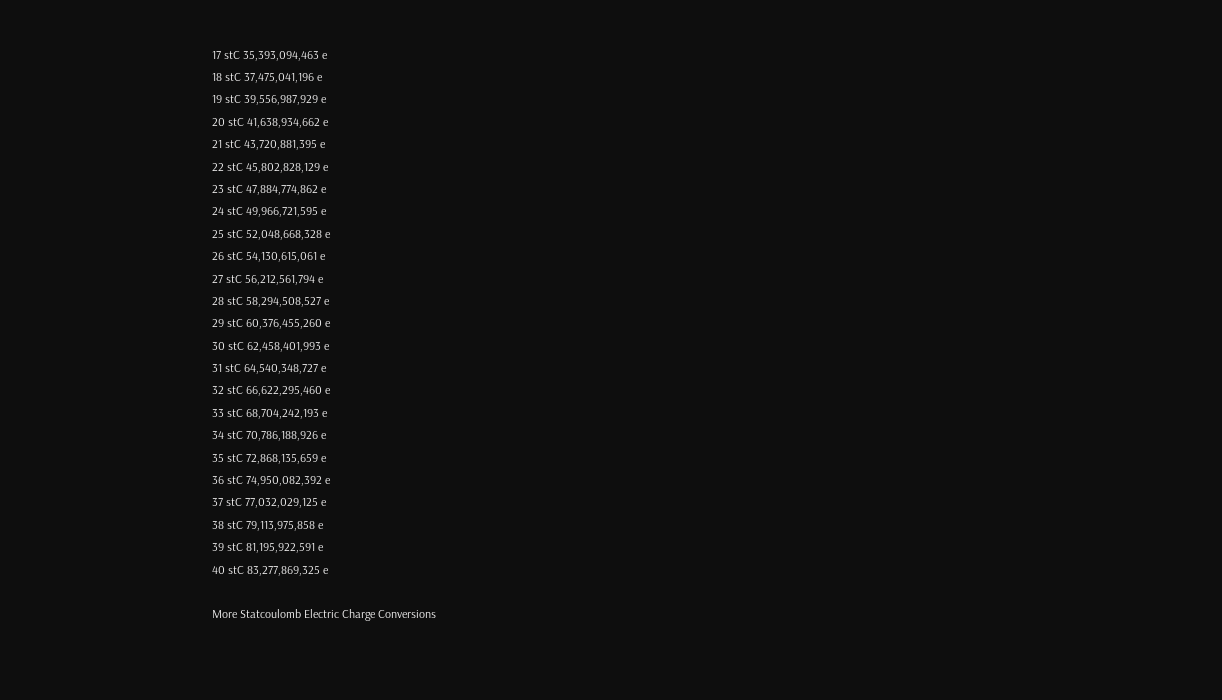17 stC 35,393,094,463 e
18 stC 37,475,041,196 e
19 stC 39,556,987,929 e
20 stC 41,638,934,662 e
21 stC 43,720,881,395 e
22 stC 45,802,828,129 e
23 stC 47,884,774,862 e
24 stC 49,966,721,595 e
25 stC 52,048,668,328 e
26 stC 54,130,615,061 e
27 stC 56,212,561,794 e
28 stC 58,294,508,527 e
29 stC 60,376,455,260 e
30 stC 62,458,401,993 e
31 stC 64,540,348,727 e
32 stC 66,622,295,460 e
33 stC 68,704,242,193 e
34 stC 70,786,188,926 e
35 stC 72,868,135,659 e
36 stC 74,950,082,392 e
37 stC 77,032,029,125 e
38 stC 79,113,975,858 e
39 stC 81,195,922,591 e
40 stC 83,277,869,325 e

More Statcoulomb Electric Charge Conversions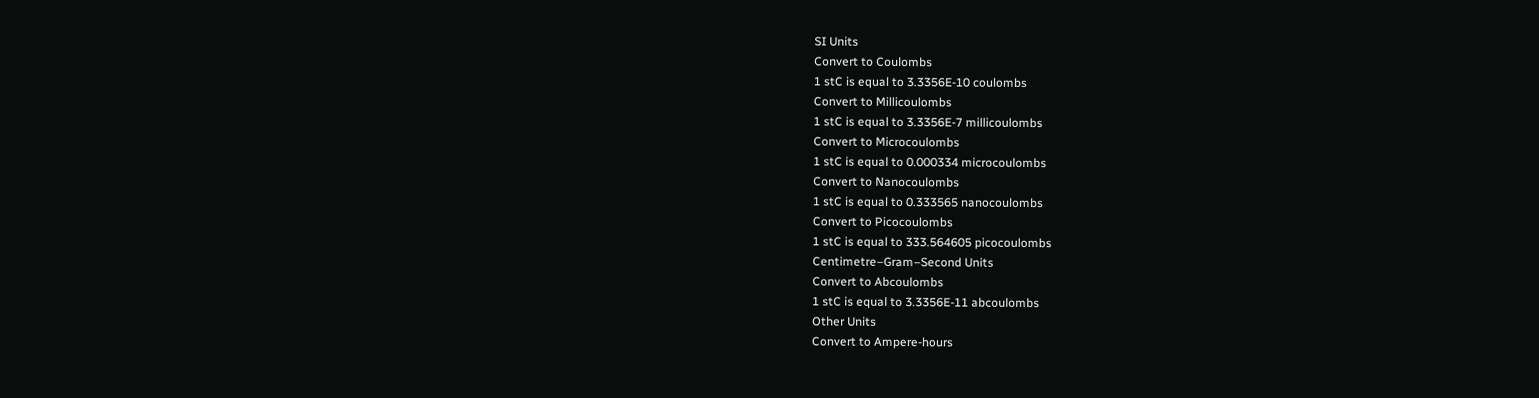SI Units
Convert to Coulombs
1 stC is equal to 3.3356E-10 coulombs
Convert to Millicoulombs
1 stC is equal to 3.3356E-7 millicoulombs
Convert to Microcoulombs
1 stC is equal to 0.000334 microcoulombs
Convert to Nanocoulombs
1 stC is equal to 0.333565 nanocoulombs
Convert to Picocoulombs
1 stC is equal to 333.564605 picocoulombs
Centimetre–Gram–Second Units
Convert to Abcoulombs
1 stC is equal to 3.3356E-11 abcoulombs
Other Units
Convert to Ampere-hours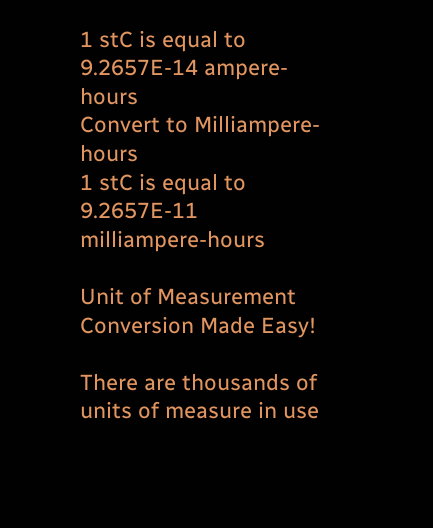1 stC is equal to 9.2657E-14 ampere-hours
Convert to Milliampere-hours
1 stC is equal to 9.2657E-11 milliampere-hours

Unit of Measurement Conversion Made Easy!

There are thousands of units of measure in use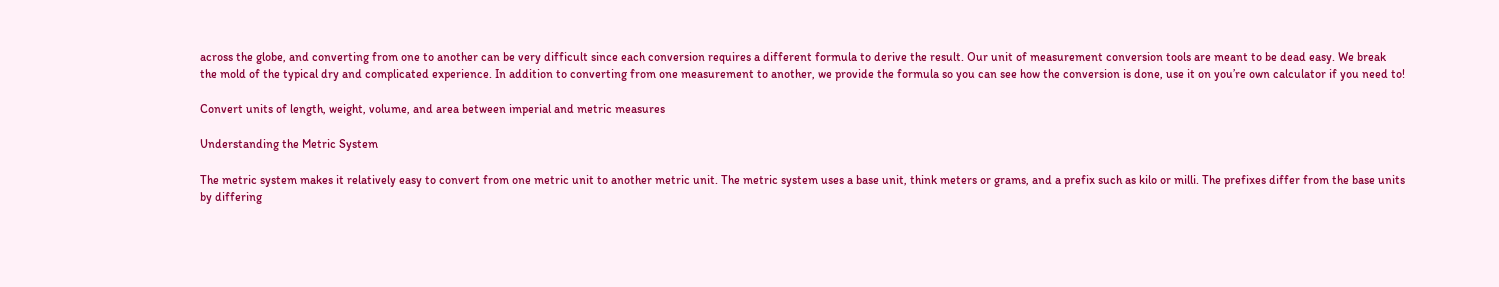across the globe, and converting from one to another can be very difficult since each conversion requires a different formula to derive the result. Our unit of measurement conversion tools are meant to be dead easy. We break the mold of the typical dry and complicated experience. In addition to converting from one measurement to another, we provide the formula so you can see how the conversion is done, use it on you’re own calculator if you need to!

Convert units of length, weight, volume, and area between imperial and metric measures

Understanding the Metric System

The metric system makes it relatively easy to convert from one metric unit to another metric unit. The metric system uses a base unit, think meters or grams, and a prefix such as kilo or milli. The prefixes differ from the base units by differing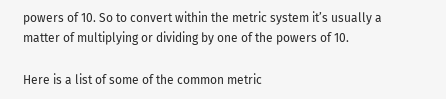powers of 10. So to convert within the metric system it’s usually a matter of multiplying or dividing by one of the powers of 10.

Here is a list of some of the common metric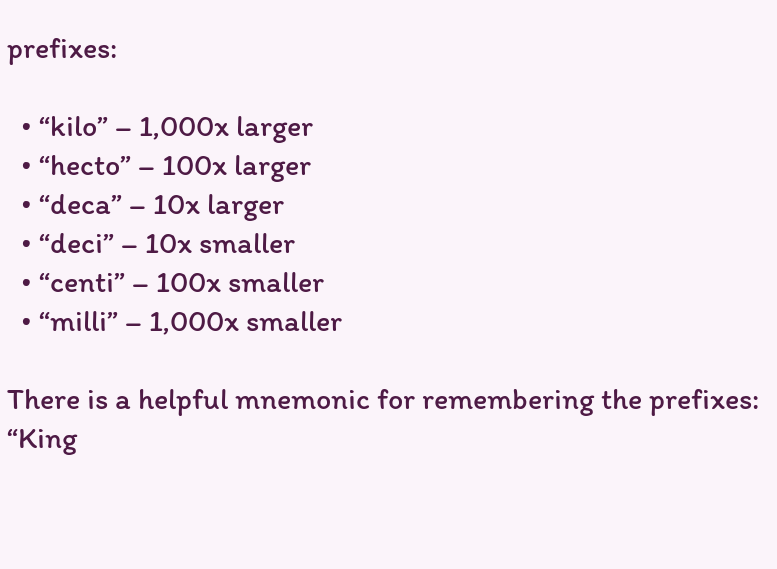prefixes:

  • “kilo” – 1,000x larger
  • “hecto” – 100x larger
  • “deca” – 10x larger
  • “deci” – 10x smaller
  • “centi” – 100x smaller
  • “milli” – 1,000x smaller

There is a helpful mnemonic for remembering the prefixes: “King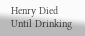Henry Died Until Drinking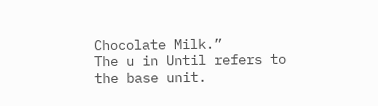Chocolate Milk.”
The u in Until refers to the base unit.